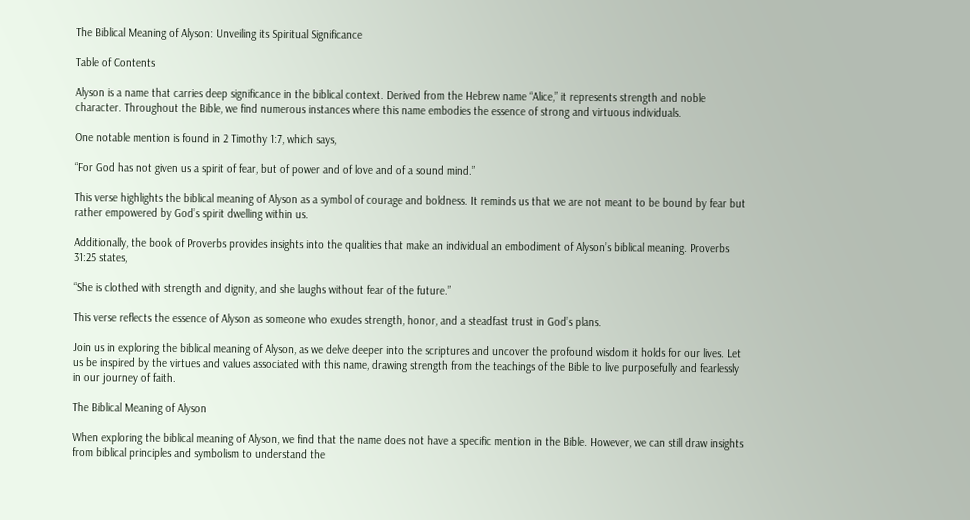The Biblical Meaning of Alyson: Unveiling its Spiritual Significance

Table of Contents

Alyson is a name that carries deep significance in the biblical context. Derived from the Hebrew name “Alice,” it represents strength and noble character. Throughout the Bible, we find numerous instances where this name embodies the essence of strong and virtuous individuals.

One notable mention is found in 2 Timothy 1:7, which says,

“For God has not given us a spirit of fear, but of power and of love and of a sound mind.”

This verse highlights the biblical meaning of Alyson as a symbol of courage and boldness. It reminds us that we are not meant to be bound by fear but rather empowered by God’s spirit dwelling within us.

Additionally, the book of Proverbs provides insights into the qualities that make an individual an embodiment of Alyson’s biblical meaning. Proverbs 31:25 states,

“She is clothed with strength and dignity, and she laughs without fear of the future.”

This verse reflects the essence of Alyson as someone who exudes strength, honor, and a steadfast trust in God’s plans.

Join us in exploring the biblical meaning of Alyson, as we delve deeper into the scriptures and uncover the profound wisdom it holds for our lives. Let us be inspired by the virtues and values associated with this name, drawing strength from the teachings of the Bible to live purposefully and fearlessly in our journey of faith.

The Biblical Meaning of Alyson

When exploring the biblical meaning of Alyson, we find that the name does not have a specific mention in the Bible. However, we can still draw insights from biblical principles and symbolism to understand the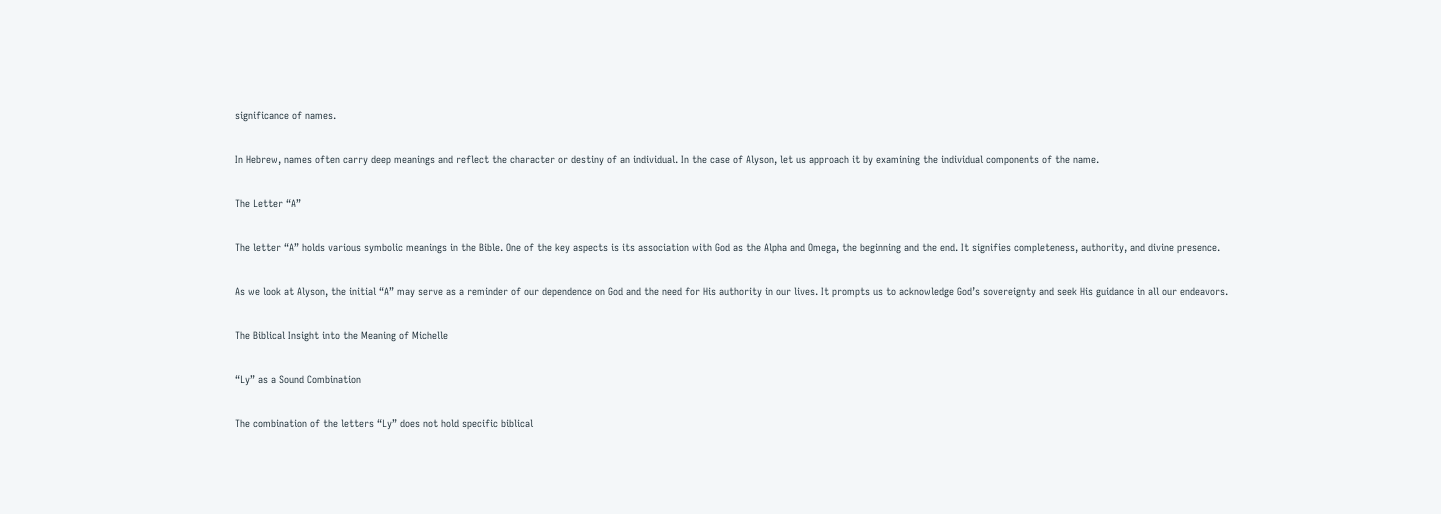significance of names.

In Hebrew, names often carry deep meanings and reflect the character or destiny of an individual. In the case of Alyson, let us approach it by examining the individual components of the name.

The Letter “A”

The letter “A” holds various symbolic meanings in the Bible. One of the key aspects is its association with God as the Alpha and Omega, the beginning and the end. It signifies completeness, authority, and divine presence.

As we look at Alyson, the initial “A” may serve as a reminder of our dependence on God and the need for His authority in our lives. It prompts us to acknowledge God’s sovereignty and seek His guidance in all our endeavors.

The Biblical Insight into the Meaning of Michelle

“Ly” as a Sound Combination

The combination of the letters “Ly” does not hold specific biblical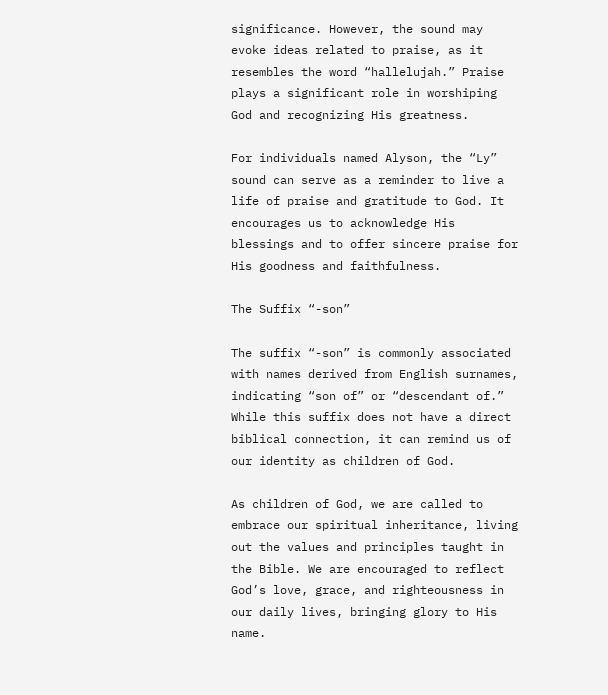significance. However, the sound may evoke ideas related to praise, as it resembles the word “hallelujah.” Praise plays a significant role in worshiping God and recognizing His greatness.

For individuals named Alyson, the “Ly” sound can serve as a reminder to live a life of praise and gratitude to God. It encourages us to acknowledge His blessings and to offer sincere praise for His goodness and faithfulness.

The Suffix “-son”

The suffix “-son” is commonly associated with names derived from English surnames, indicating “son of” or “descendant of.” While this suffix does not have a direct biblical connection, it can remind us of our identity as children of God.

As children of God, we are called to embrace our spiritual inheritance, living out the values and principles taught in the Bible. We are encouraged to reflect God’s love, grace, and righteousness in our daily lives, bringing glory to His name.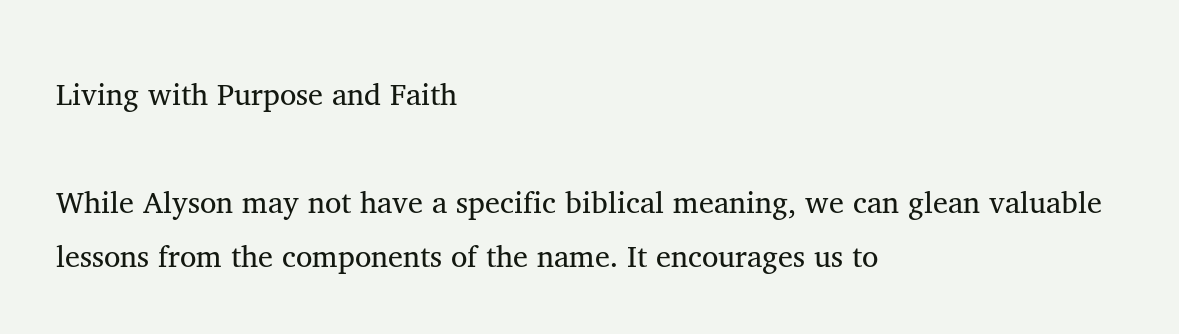Living with Purpose and Faith

While Alyson may not have a specific biblical meaning, we can glean valuable lessons from the components of the name. It encourages us to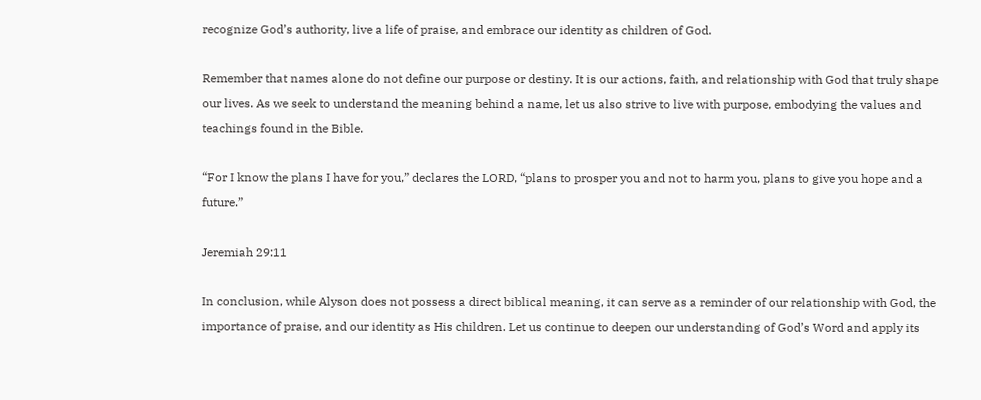recognize God’s authority, live a life of praise, and embrace our identity as children of God.

Remember that names alone do not define our purpose or destiny. It is our actions, faith, and relationship with God that truly shape our lives. As we seek to understand the meaning behind a name, let us also strive to live with purpose, embodying the values and teachings found in the Bible.

“For I know the plans I have for you,” declares the LORD, “plans to prosper you and not to harm you, plans to give you hope and a future.”

Jeremiah 29:11

In conclusion, while Alyson does not possess a direct biblical meaning, it can serve as a reminder of our relationship with God, the importance of praise, and our identity as His children. Let us continue to deepen our understanding of God’s Word and apply its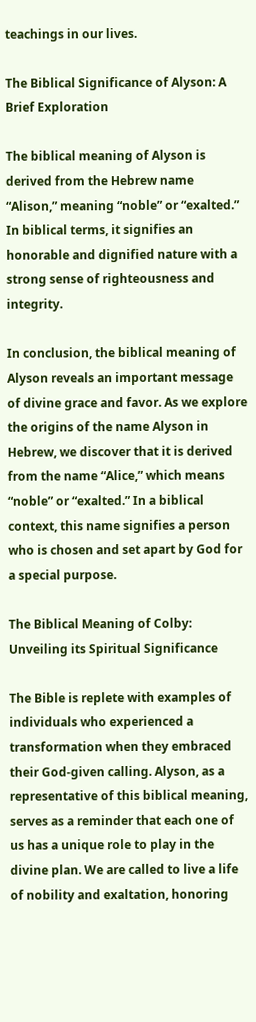teachings in our lives.

The Biblical Significance of Alyson: A Brief Exploration

The biblical meaning of Alyson is derived from the Hebrew name “Alison,” meaning “noble” or “exalted.” In biblical terms, it signifies an honorable and dignified nature with a strong sense of righteousness and integrity.

In conclusion, the biblical meaning of Alyson reveals an important message of divine grace and favor. As we explore the origins of the name Alyson in Hebrew, we discover that it is derived from the name “Alice,” which means “noble” or “exalted.” In a biblical context, this name signifies a person who is chosen and set apart by God for a special purpose.

The Biblical Meaning of Colby: Unveiling its Spiritual Significance

The Bible is replete with examples of individuals who experienced a transformation when they embraced their God-given calling. Alyson, as a representative of this biblical meaning, serves as a reminder that each one of us has a unique role to play in the divine plan. We are called to live a life of nobility and exaltation, honoring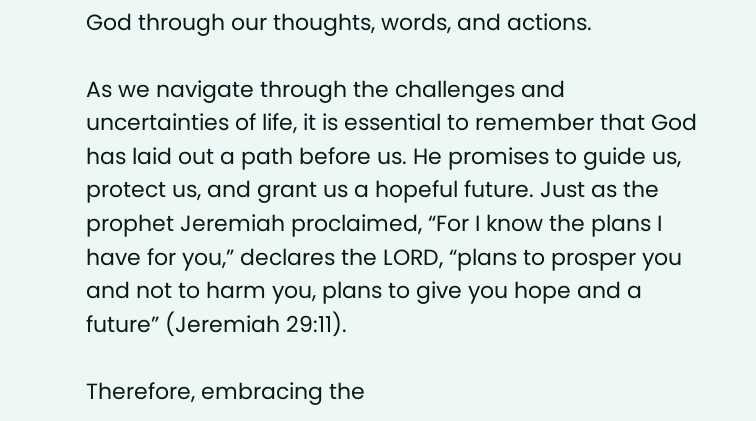God through our thoughts, words, and actions.

As we navigate through the challenges and uncertainties of life, it is essential to remember that God has laid out a path before us. He promises to guide us, protect us, and grant us a hopeful future. Just as the prophet Jeremiah proclaimed, “For I know the plans I have for you,” declares the LORD, “plans to prosper you and not to harm you, plans to give you hope and a future” (Jeremiah 29:11).

Therefore, embracing the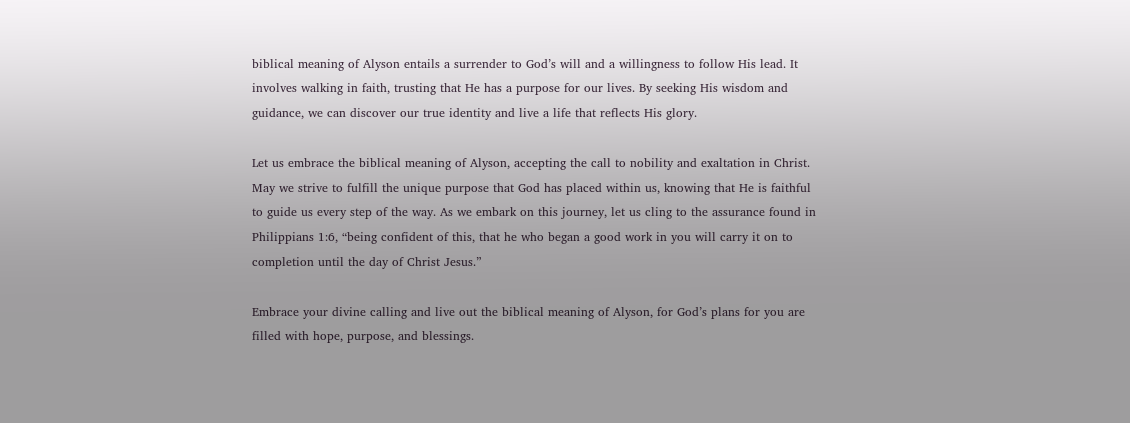biblical meaning of Alyson entails a surrender to God’s will and a willingness to follow His lead. It involves walking in faith, trusting that He has a purpose for our lives. By seeking His wisdom and guidance, we can discover our true identity and live a life that reflects His glory.

Let us embrace the biblical meaning of Alyson, accepting the call to nobility and exaltation in Christ. May we strive to fulfill the unique purpose that God has placed within us, knowing that He is faithful to guide us every step of the way. As we embark on this journey, let us cling to the assurance found in Philippians 1:6, “being confident of this, that he who began a good work in you will carry it on to completion until the day of Christ Jesus.”

Embrace your divine calling and live out the biblical meaning of Alyson, for God’s plans for you are filled with hope, purpose, and blessings.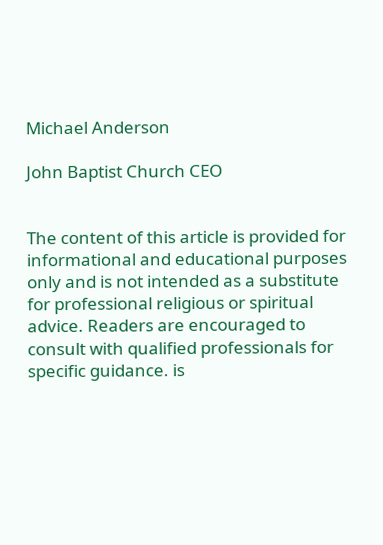Michael Anderson

John Baptist Church CEO


The content of this article is provided for informational and educational purposes only and is not intended as a substitute for professional religious or spiritual advice. Readers are encouraged to consult with qualified professionals for specific guidance. is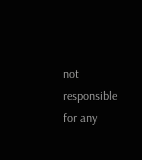not responsible for any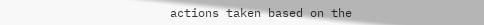actions taken based on the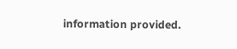information provided.